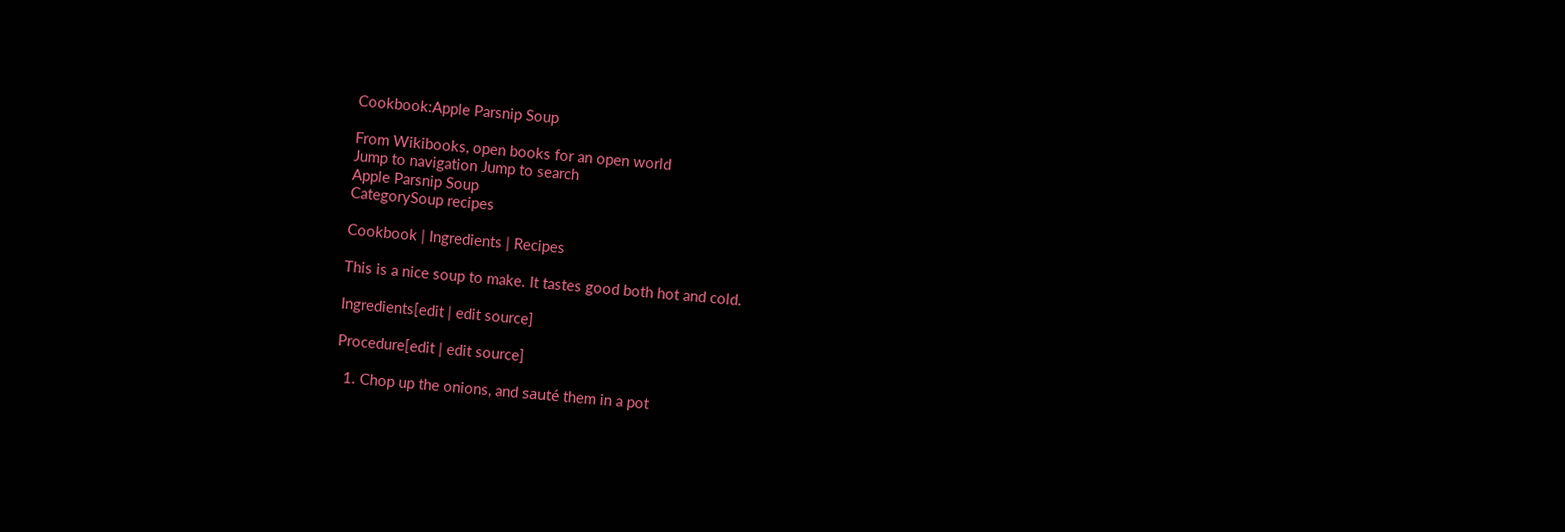Cookbook:Apple Parsnip Soup

From Wikibooks, open books for an open world
Jump to navigation Jump to search
Apple Parsnip Soup
CategorySoup recipes

Cookbook | Ingredients | Recipes

This is a nice soup to make. It tastes good both hot and cold.

Ingredients[edit | edit source]

Procedure[edit | edit source]

  1. Chop up the onions, and sauté them in a pot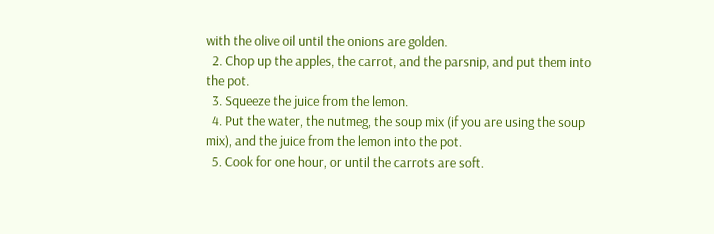with the olive oil until the onions are golden.
  2. Chop up the apples, the carrot, and the parsnip, and put them into the pot.
  3. Squeeze the juice from the lemon.
  4. Put the water, the nutmeg, the soup mix (if you are using the soup mix), and the juice from the lemon into the pot.
  5. Cook for one hour, or until the carrots are soft.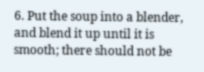6. Put the soup into a blender, and blend it up until it is smooth; there should not be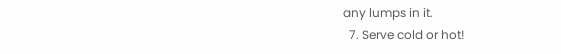any lumps in it.
  7. Serve cold or hot!